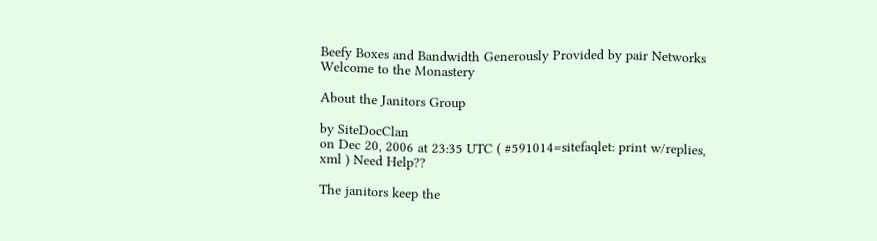Beefy Boxes and Bandwidth Generously Provided by pair Networks
Welcome to the Monastery

About the Janitors Group

by SiteDocClan
on Dec 20, 2006 at 23:35 UTC ( #591014=sitefaqlet: print w/replies, xml ) Need Help??

The janitors keep the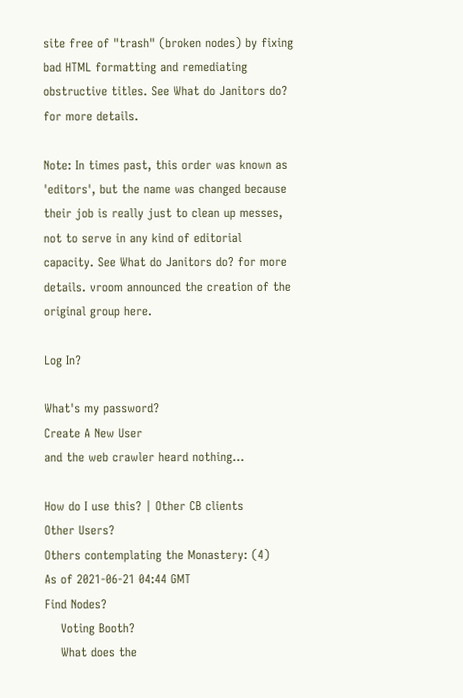site free of "trash" (broken nodes) by fixing bad HTML formatting and remediating obstructive titles. See What do Janitors do? for more details.

Note: In times past, this order was known as 'editors', but the name was changed because their job is really just to clean up messes, not to serve in any kind of editorial capacity. See What do Janitors do? for more details. vroom announced the creation of the original group here.

Log In?

What's my password?
Create A New User
and the web crawler heard nothing...

How do I use this? | Other CB clients
Other Users?
Others contemplating the Monastery: (4)
As of 2021-06-21 04:44 GMT
Find Nodes?
    Voting Booth?
    What does the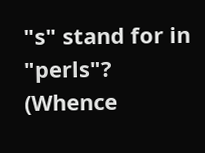"s" stand for in "perls"? (Whence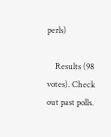perls)

    Results (98 votes). Check out past polls.